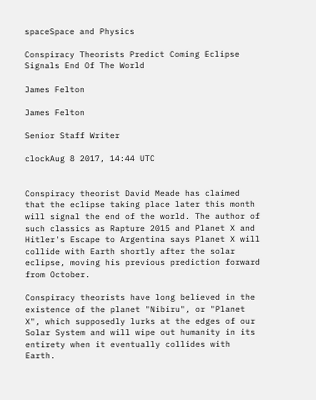spaceSpace and Physics

Conspiracy Theorists Predict Coming Eclipse Signals End Of The World

James Felton

James Felton

Senior Staff Writer

clockAug 8 2017, 14:44 UTC


Conspiracy theorist David Meade has claimed that the eclipse taking place later this month will signal the end of the world. The author of such classics as Rapture 2015 and Planet X and Hitler's Escape to Argentina says Planet X will collide with Earth shortly after the solar eclipse, moving his previous prediction forward from October.

Conspiracy theorists have long believed in the existence of the planet "Nibiru", or "Planet X", which supposedly lurks at the edges of our Solar System and will wipe out humanity in its entirety when it eventually collides with Earth.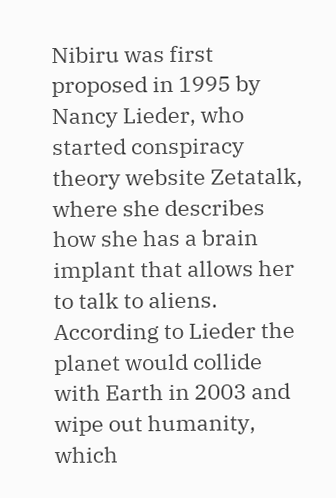Nibiru was first proposed in 1995 by Nancy Lieder, who started conspiracy theory website Zetatalk, where she describes how she has a brain implant that allows her to talk to aliens. According to Lieder the planet would collide with Earth in 2003 and wipe out humanity, which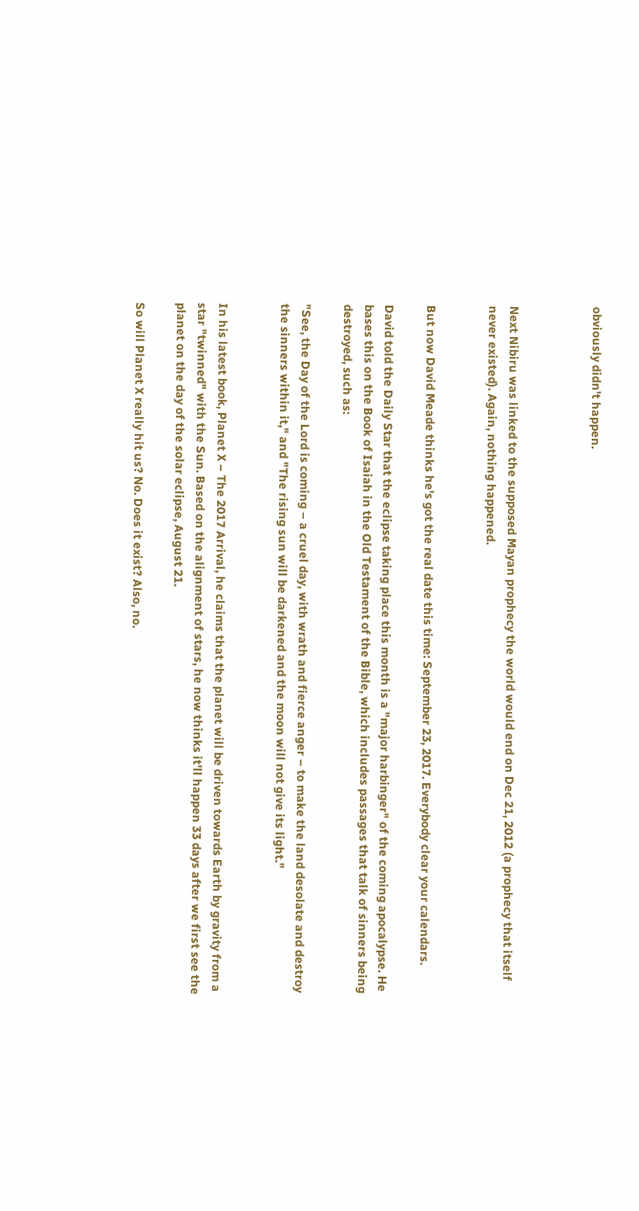obviously didn't happen.



Next Nibiru was linked to the supposed Mayan prophecy the world would end on Dec 21, 2012 (a prophecy that itself never existed). Again, nothing happened.


But now David Meade thinks he's got the real date this time: September 23, 2017. Everybody clear your calendars.

David told the Daily Star that the eclipse taking place this month is a "major harbinger" of the coming apocalypse. He bases this on the Book of Isaiah in the Old Testament of the Bible, which includes passages that talk of sinners being destroyed, such as:

"See, the Day of the Lord is coming – a cruel day, with wrath and fierce anger – to make the land desolate and destroy the sinners within it," and "The rising sun will be darkened and the moon will not give its light."


In his latest book, Planet X – The 2017 Arrival, he claims that the planet will be driven towards Earth by gravity from a star "twinned" with the Sun. Based on the alignment of stars, he now thinks it'll happen 33 days after we first see the planet on the day of the solar eclipse, August 21.

So will Planet X really hit us? No. Does it exist? Also, no.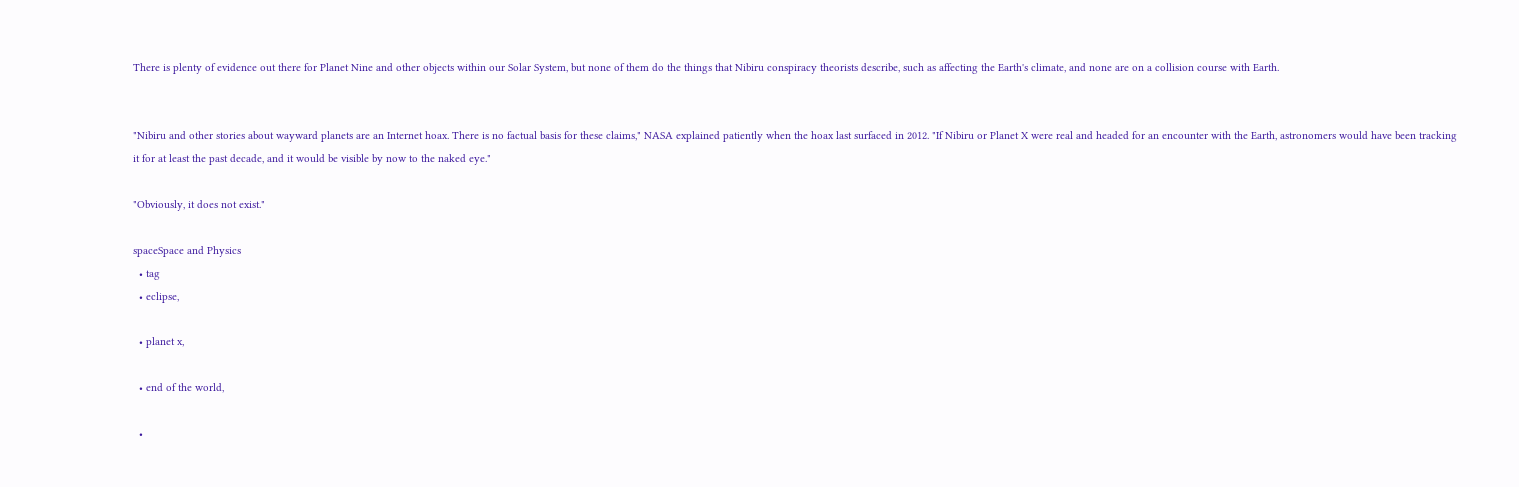There is plenty of evidence out there for Planet Nine and other objects within our Solar System, but none of them do the things that Nibiru conspiracy theorists describe, such as affecting the Earth's climate, and none are on a collision course with Earth.


"Nibiru and other stories about wayward planets are an Internet hoax. There is no factual basis for these claims," NASA explained patiently when the hoax last surfaced in 2012. "If Nibiru or Planet X were real and headed for an encounter with the Earth, astronomers would have been tracking it for at least the past decade, and it would be visible by now to the naked eye."

"Obviously, it does not exist."

spaceSpace and Physics
  • tag
  • eclipse,

  • planet x,

  • end of the world,

  •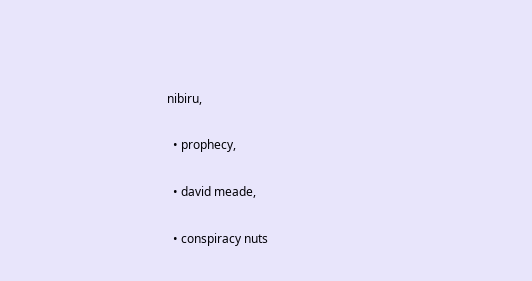nibiru,

  • prophecy,

  • david meade,

  • conspiracy nuts